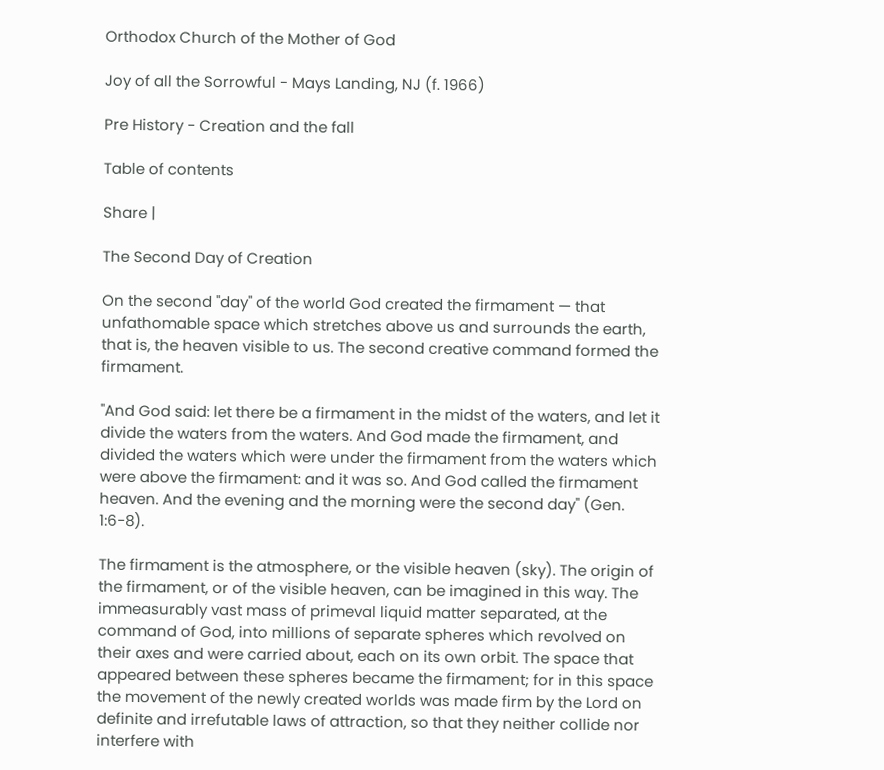Orthodox Church of the Mother of God

Joy of all the Sorrowful - Mays Landing, NJ (f. 1966)

Pre History - Creation and the fall

Table of contents

Share |

The Second Day of Creation

On the second "day" of the world God created the firmament — that unfathomable space which stretches above us and surrounds the earth, that is, the heaven visible to us. The second creative command formed the firmament.

"And God said: let there be a firmament in the midst of the waters, and let it divide the waters from the waters. And God made the firmament, and divided the waters which were under the firmament from the waters which were above the firmament: and it was so. And God called the firmament heaven. And the evening and the morning were the second day" (Gen. 1:6-8).

The firmament is the atmosphere, or the visible heaven (sky). The origin of the firmament, or of the visible heaven, can be imagined in this way. The immeasurably vast mass of primeval liquid matter separated, at the command of God, into millions of separate spheres which revolved on their axes and were carried about, each on its own orbit. The space that appeared between these spheres became the firmament; for in this space the movement of the newly created worlds was made firm by the Lord on definite and irrefutable laws of attraction, so that they neither collide nor interfere with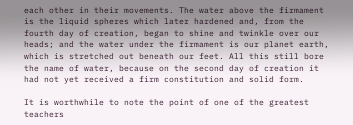each other in their movements. The water above the firmament is the liquid spheres which later hardened and, from the fourth day of creation, began to shine and twinkle over our heads; and the water under the firmament is our planet earth, which is stretched out beneath our feet. All this still bore the name of water, because on the second day of creation it had not yet received a firm constitution and solid form.

It is worthwhile to note the point of one of the greatest teachers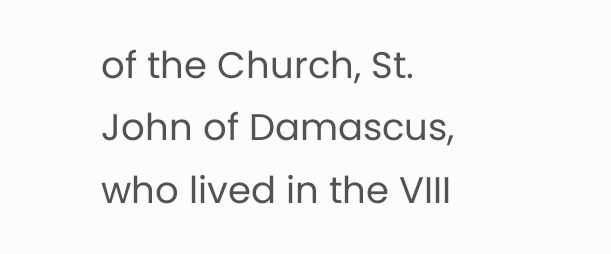of the Church, St. John of Damascus, who lived in the VIII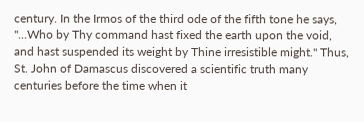century. In the Irmos of the third ode of the fifth tone he says, "...Who by Thy command hast fixed the earth upon the void, and hast suspended its weight by Thine irresistible might." Thus, St. John of Damascus discovered a scientific truth many centuries before the time when it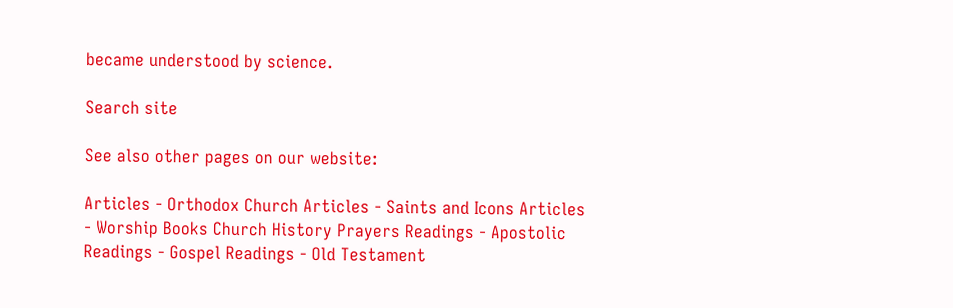became understood by science.

Search site

See also other pages on our website:

Articles - Orthodox Church Articles - Saints and Icons Articles - Worship Books Church History Prayers Readings - Apostolic Readings - Gospel Readings - Old Testament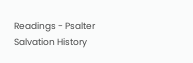Readings - Psalter Salvation History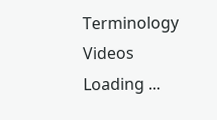Terminology Videos
Loading ...